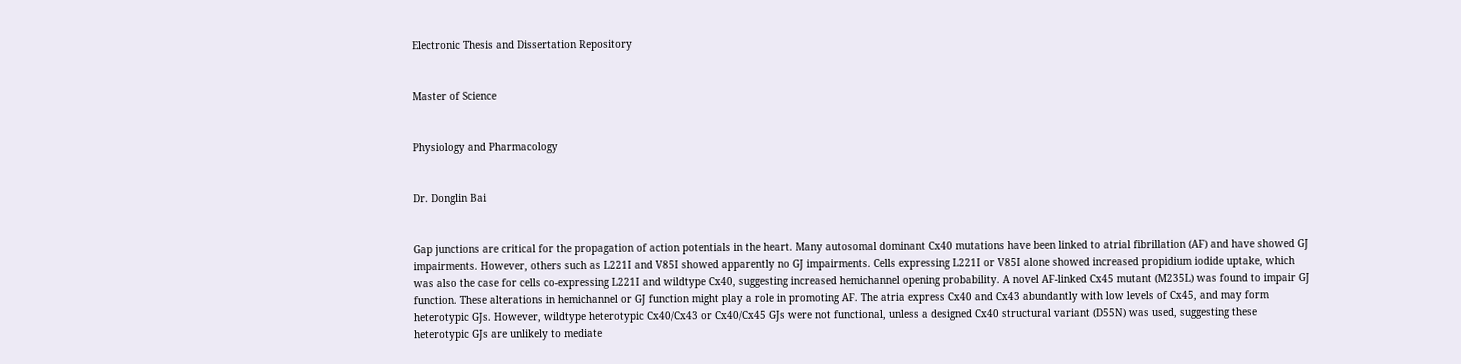Electronic Thesis and Dissertation Repository


Master of Science


Physiology and Pharmacology


Dr. Donglin Bai


Gap junctions are critical for the propagation of action potentials in the heart. Many autosomal dominant Cx40 mutations have been linked to atrial fibrillation (AF) and have showed GJ impairments. However, others such as L221I and V85I showed apparently no GJ impairments. Cells expressing L221I or V85I alone showed increased propidium iodide uptake, which was also the case for cells co-expressing L221I and wildtype Cx40, suggesting increased hemichannel opening probability. A novel AF-linked Cx45 mutant (M235L) was found to impair GJ function. These alterations in hemichannel or GJ function might play a role in promoting AF. The atria express Cx40 and Cx43 abundantly with low levels of Cx45, and may form heterotypic GJs. However, wildtype heterotypic Cx40/Cx43 or Cx40/Cx45 GJs were not functional, unless a designed Cx40 structural variant (D55N) was used, suggesting these heterotypic GJs are unlikely to mediate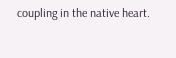coupling in the native heart.